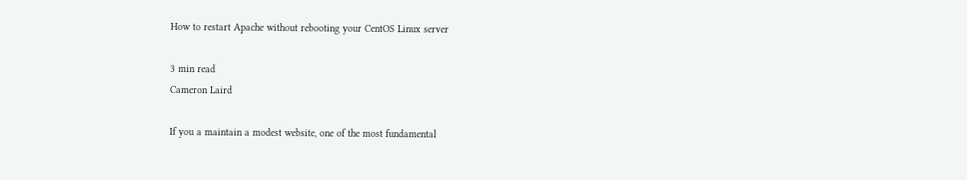How to restart Apache without rebooting your CentOS Linux server

3 min read
Cameron Laird

If you a maintain a modest website, one of the most fundamental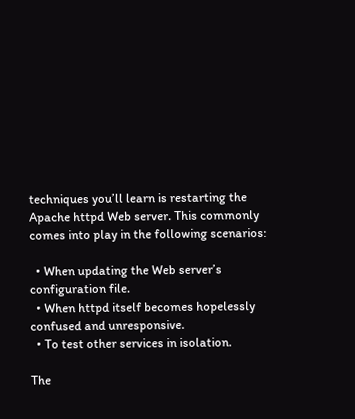techniques you’ll learn is restarting the Apache httpd Web server. This commonly comes into play in the following scenarios:

  • When updating the Web server’s configuration file.
  • When httpd itself becomes hopelessly confused and unresponsive.
  • To test other services in isolation.

The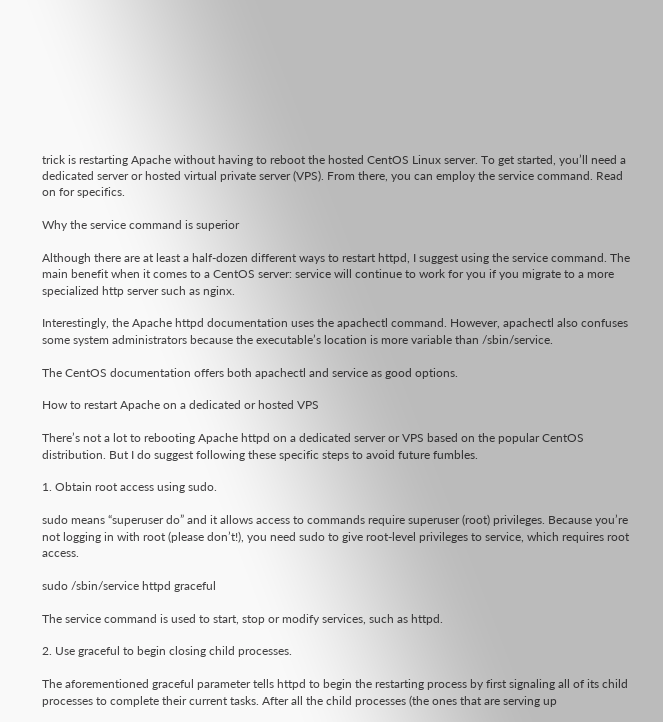trick is restarting Apache without having to reboot the hosted CentOS Linux server. To get started, you’ll need a dedicated server or hosted virtual private server (VPS). From there, you can employ the service command. Read on for specifics.

Why the service command is superior

Although there are at least a half-dozen different ways to restart httpd, I suggest using the service command. The main benefit when it comes to a CentOS server: service will continue to work for you if you migrate to a more specialized http server such as nginx.

Interestingly, the Apache httpd documentation uses the apachectl command. However, apachectl also confuses some system administrators because the executable’s location is more variable than /sbin/service.

The CentOS documentation offers both apachectl and service as good options.

How to restart Apache on a dedicated or hosted VPS

There’s not a lot to rebooting Apache httpd on a dedicated server or VPS based on the popular CentOS distribution. But I do suggest following these specific steps to avoid future fumbles.

1. Obtain root access using sudo.

sudo means “superuser do” and it allows access to commands require superuser (root) privileges. Because you’re not logging in with root (please don’t!), you need sudo to give root-level privileges to service, which requires root access.

sudo /sbin/service httpd graceful

The service command is used to start, stop or modify services, such as httpd.

2. Use graceful to begin closing child processes.

The aforementioned graceful parameter tells httpd to begin the restarting process by first signaling all of its child processes to complete their current tasks. After all the child processes (the ones that are serving up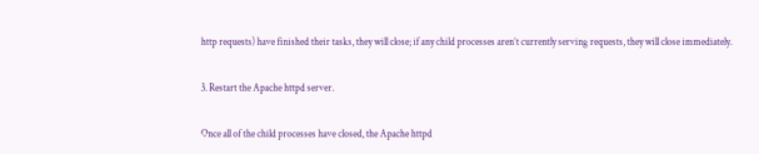http requests) have finished their tasks, they will close; if any child processes aren’t currently serving requests, they will close immediately.

3. Restart the Apache httpd server.

Once all of the child processes have closed, the Apache httpd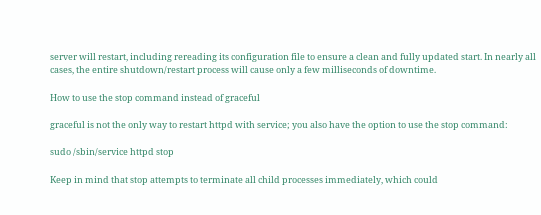server will restart, including rereading its configuration file to ensure a clean and fully updated start. In nearly all cases, the entire shutdown/restart process will cause only a few milliseconds of downtime.

How to use the stop command instead of graceful

graceful is not the only way to restart httpd with service; you also have the option to use the stop command:

sudo /sbin/service httpd stop

Keep in mind that stop attempts to terminate all child processes immediately, which could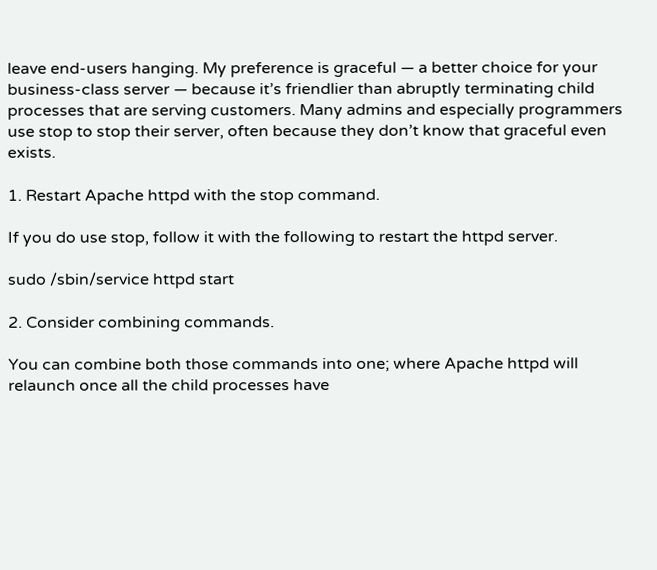leave end-users hanging. My preference is graceful — a better choice for your business-class server — because it’s friendlier than abruptly terminating child processes that are serving customers. Many admins and especially programmers use stop to stop their server, often because they don’t know that graceful even exists.

1. Restart Apache httpd with the stop command.

If you do use stop, follow it with the following to restart the httpd server.

sudo /sbin/service httpd start

2. Consider combining commands.

You can combine both those commands into one; where Apache httpd will relaunch once all the child processes have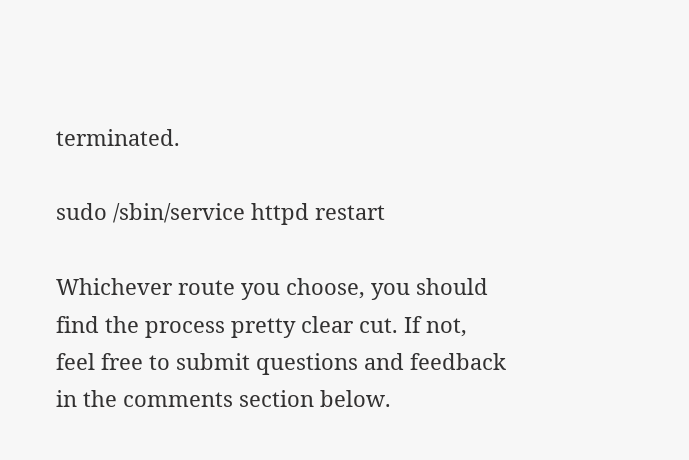terminated.

sudo /sbin/service httpd restart

Whichever route you choose, you should find the process pretty clear cut. If not, feel free to submit questions and feedback in the comments section below.